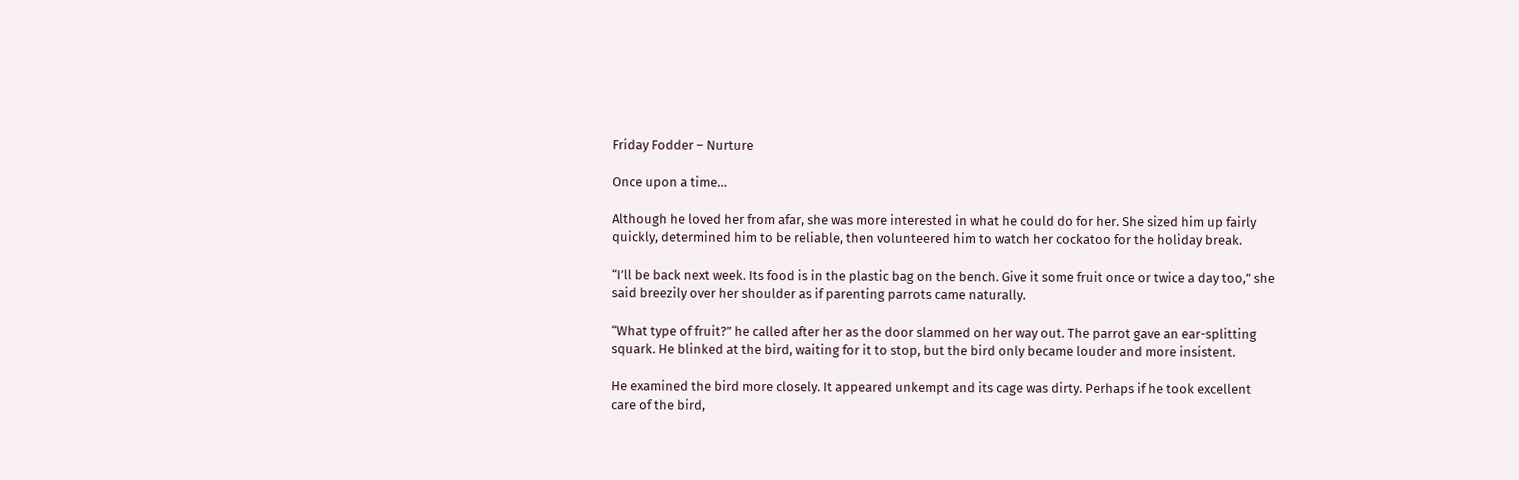Friday Fodder – Nurture

Once upon a time…

Although he loved her from afar, she was more interested in what he could do for her. She sized him up fairly quickly, determined him to be reliable, then volunteered him to watch her cockatoo for the holiday break.

“I’ll be back next week. Its food is in the plastic bag on the bench. Give it some fruit once or twice a day too,” she said breezily over her shoulder as if parenting parrots came naturally.

“What type of fruit?” he called after her as the door slammed on her way out. The parrot gave an ear-splitting squark. He blinked at the bird, waiting for it to stop, but the bird only became louder and more insistent.

He examined the bird more closely. It appeared unkempt and its cage was dirty. Perhaps if he took excellent care of the bird,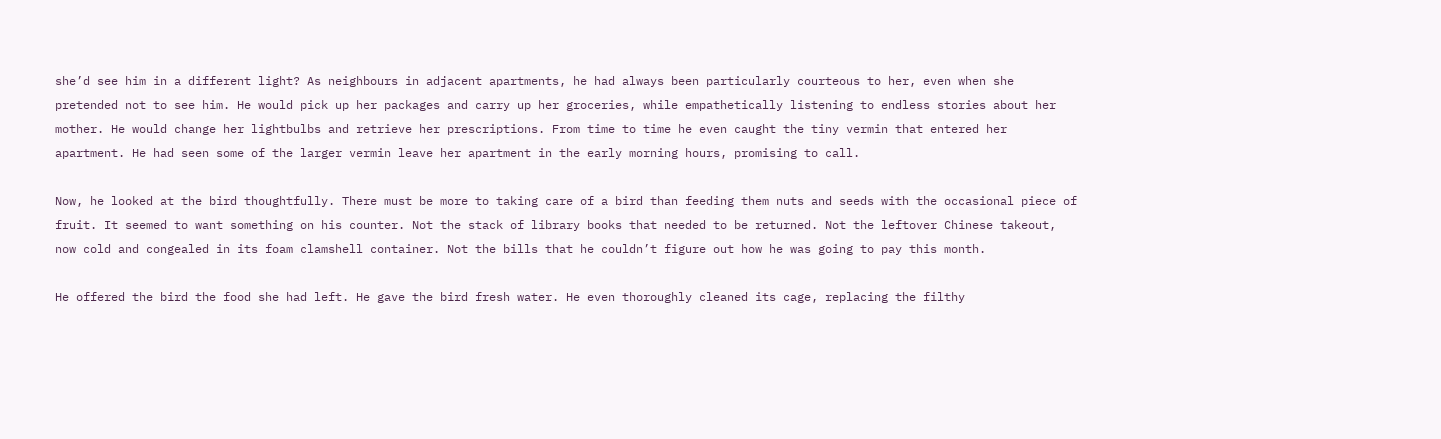she’d see him in a different light? As neighbours in adjacent apartments, he had always been particularly courteous to her, even when she pretended not to see him. He would pick up her packages and carry up her groceries, while empathetically listening to endless stories about her mother. He would change her lightbulbs and retrieve her prescriptions. From time to time he even caught the tiny vermin that entered her apartment. He had seen some of the larger vermin leave her apartment in the early morning hours, promising to call.

Now, he looked at the bird thoughtfully. There must be more to taking care of a bird than feeding them nuts and seeds with the occasional piece of fruit. It seemed to want something on his counter. Not the stack of library books that needed to be returned. Not the leftover Chinese takeout, now cold and congealed in its foam clamshell container. Not the bills that he couldn’t figure out how he was going to pay this month.

He offered the bird the food she had left. He gave the bird fresh water. He even thoroughly cleaned its cage, replacing the filthy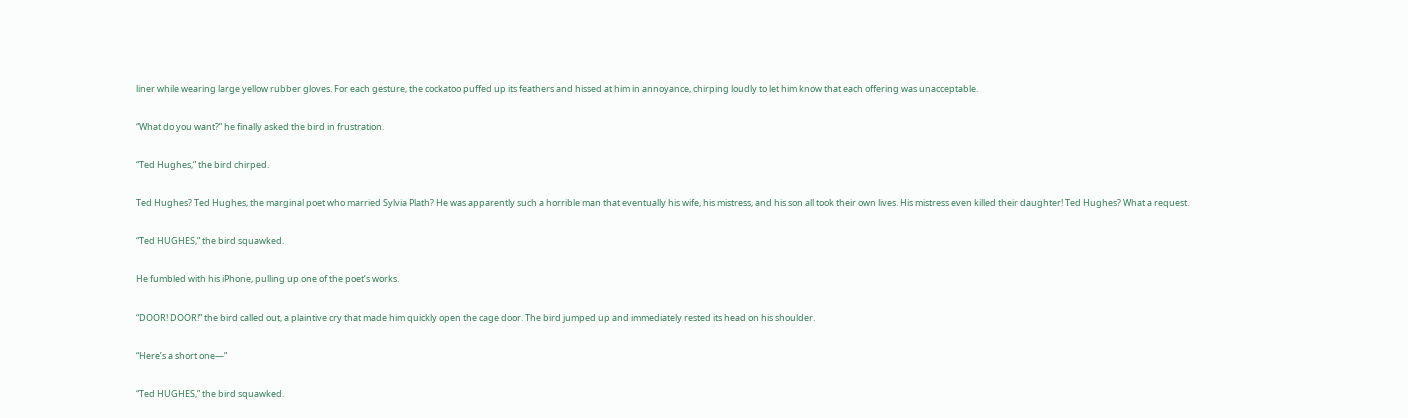liner while wearing large yellow rubber gloves. For each gesture, the cockatoo puffed up its feathers and hissed at him in annoyance, chirping loudly to let him know that each offering was unacceptable.

“What do you want?” he finally asked the bird in frustration.

“Ted Hughes,” the bird chirped.

Ted Hughes? Ted Hughes, the marginal poet who married Sylvia Plath? He was apparently such a horrible man that eventually his wife, his mistress, and his son all took their own lives. His mistress even killed their daughter! Ted Hughes? What a request.

“Ted HUGHES,” the bird squawked.

He fumbled with his iPhone, pulling up one of the poet’s works.

“DOOR! DOOR!” the bird called out, a plaintive cry that made him quickly open the cage door. The bird jumped up and immediately rested its head on his shoulder.

“Here’s a short one—”

“Ted HUGHES,” the bird squawked.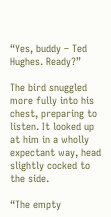“Yes, buddy – Ted Hughes. Ready?”

The bird snuggled more fully into his chest, preparing to listen. It looked up at him in a wholly expectant way, head slightly cocked to the side.

“The empty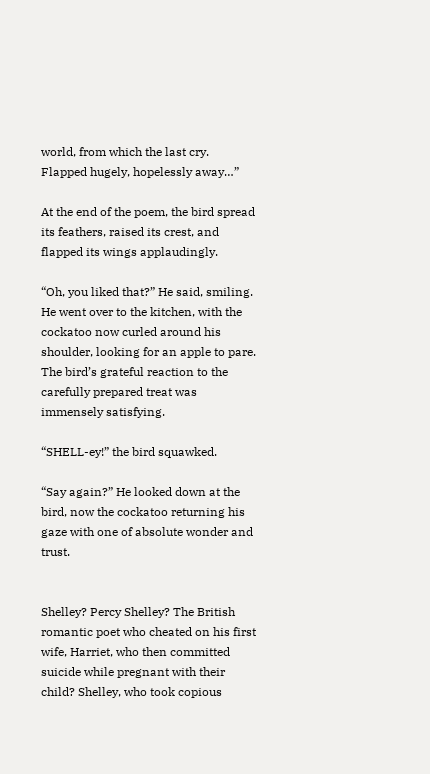world, from which the last cry. Flapped hugely, hopelessly away…”

At the end of the poem, the bird spread its feathers, raised its crest, and flapped its wings applaudingly.

“Oh, you liked that?” He said, smiling. He went over to the kitchen, with the cockatoo now curled around his shoulder, looking for an apple to pare. The bird’s grateful reaction to the carefully prepared treat was immensely satisfying.

“SHELL-ey!” the bird squawked.

“Say again?” He looked down at the bird, now the cockatoo returning his gaze with one of absolute wonder and trust.


Shelley? Percy Shelley? The British romantic poet who cheated on his first wife, Harriet, who then committed suicide while pregnant with their child? Shelley, who took copious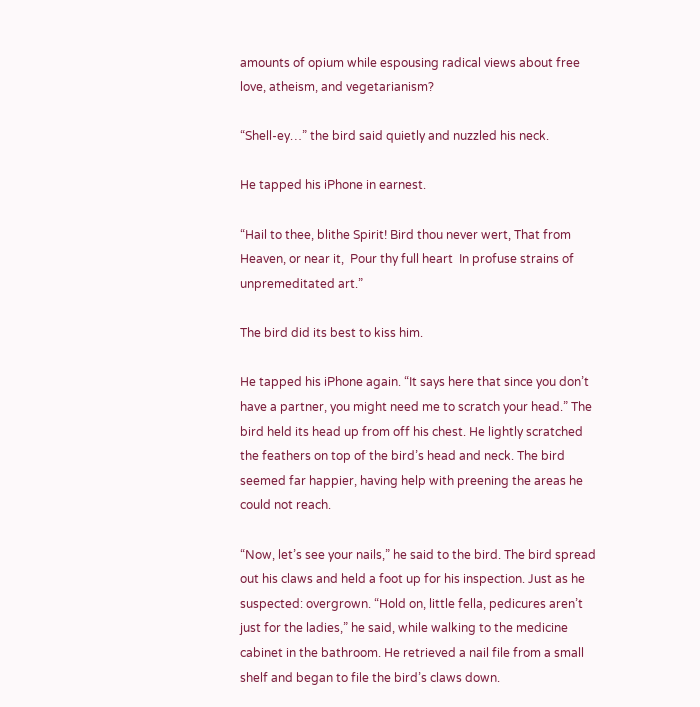amounts of opium while espousing radical views about free love, atheism, and vegetarianism?

“Shell-ey…” the bird said quietly and nuzzled his neck.

He tapped his iPhone in earnest.

“Hail to thee, blithe Spirit! Bird thou never wert, That from Heaven, or near it,  Pour thy full heart  In profuse strains of unpremeditated art.”

The bird did its best to kiss him.

He tapped his iPhone again. “It says here that since you don’t have a partner, you might need me to scratch your head.” The bird held its head up from off his chest. He lightly scratched the feathers on top of the bird’s head and neck. The bird seemed far happier, having help with preening the areas he could not reach.

“Now, let’s see your nails,” he said to the bird. The bird spread out his claws and held a foot up for his inspection. Just as he suspected: overgrown. “Hold on, little fella, pedicures aren’t just for the ladies,” he said, while walking to the medicine cabinet in the bathroom. He retrieved a nail file from a small shelf and began to file the bird’s claws down.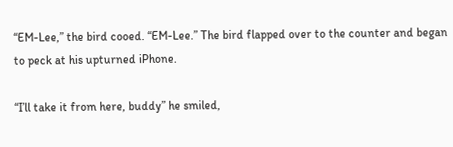“EM-Lee,” the bird cooed. “EM-Lee.” The bird flapped over to the counter and began to peck at his upturned iPhone.

“I’ll take it from here, buddy” he smiled,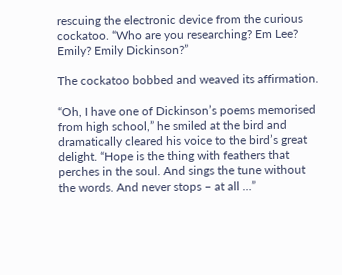rescuing the electronic device from the curious cockatoo. “Who are you researching? Em Lee? Emily? Emily Dickinson?”

The cockatoo bobbed and weaved its affirmation.

“Oh, I have one of Dickinson’s poems memorised from high school,” he smiled at the bird and dramatically cleared his voice to the bird’s great delight. “Hope is the thing with feathers that perches in the soul. And sings the tune without the words. And never stops – at all …”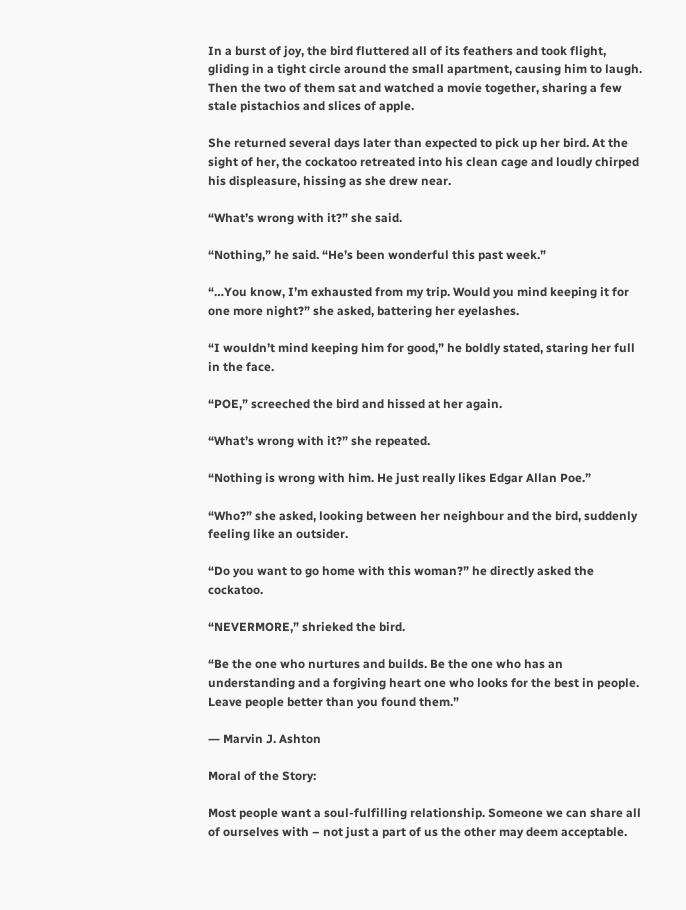In a burst of joy, the bird fluttered all of its feathers and took flight, gliding in a tight circle around the small apartment, causing him to laugh. Then the two of them sat and watched a movie together, sharing a few stale pistachios and slices of apple.

She returned several days later than expected to pick up her bird. At the sight of her, the cockatoo retreated into his clean cage and loudly chirped his displeasure, hissing as she drew near.

“What’s wrong with it?” she said.

“Nothing,” he said. “He’s been wonderful this past week.”

“…You know, I’m exhausted from my trip. Would you mind keeping it for one more night?” she asked, battering her eyelashes.

“I wouldn’t mind keeping him for good,” he boldly stated, staring her full in the face.

“POE,” screeched the bird and hissed at her again.

“What’s wrong with it?” she repeated.

“Nothing is wrong with him. He just really likes Edgar Allan Poe.”

“Who?” she asked, looking between her neighbour and the bird, suddenly feeling like an outsider.

“Do you want to go home with this woman?” he directly asked the cockatoo.

“NEVERMORE,” shrieked the bird.

“Be the one who nurtures and builds. Be the one who has an understanding and a forgiving heart one who looks for the best in people. Leave people better than you found them.”

― Marvin J. Ashton

Moral of the Story:

Most people want a soul-fulfilling relationship. Someone we can share all of ourselves with – not just a part of us the other may deem acceptable.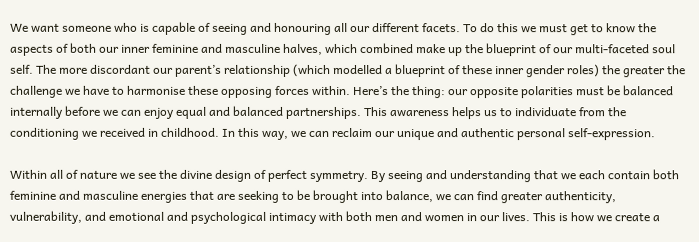We want someone who is capable of seeing and honouring all our different facets. To do this we must get to know the aspects of both our inner feminine and masculine halves, which combined make up the blueprint of our multi-faceted soul self. The more discordant our parent’s relationship (which modelled a blueprint of these inner gender roles) the greater the challenge we have to harmonise these opposing forces within. Here’s the thing: our opposite polarities must be balanced internally before we can enjoy equal and balanced partnerships. This awareness helps us to individuate from the conditioning we received in childhood. In this way, we can reclaim our unique and authentic personal self-expression.

Within all of nature we see the divine design of perfect symmetry. By seeing and understanding that we each contain both feminine and masculine energies that are seeking to be brought into balance, we can find greater authenticity, vulnerability, and emotional and psychological intimacy with both men and women in our lives. This is how we create a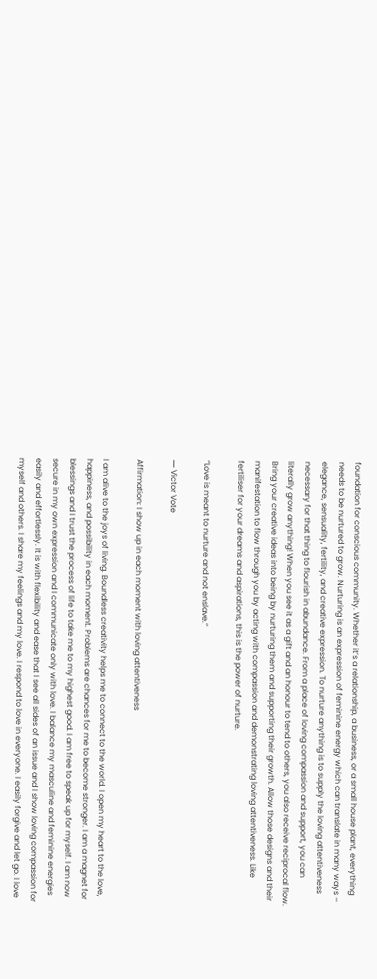foundation for conscious community. Whether it’s a relationship, a business, or a small house plant, everything needs to be nurtured to grow. Nurturing is an expression of feminine energy which can translate in many ways – elegance, sensuality, fertility, and creative expression. To nurture anything is to supply the loving attentiveness necessary for that thing to flourish in abundance. From a place of loving compassion and support, you can literally grow anything! When you see it as a gift and an honour to tend to others, you also receive reciprocal flow. Bring your creative ideas into being by nurturing them and supporting their growth. Allow those designs and their manifestation to flow through you by acting with compassion and demonstrating loving attentiveness. Like fertiliser for your dreams and aspirations, this is the power of nurture.

“Love is meant to nurture and not enslave.”

― Victor Vote

Affirmation: I show up in each moment with loving attentiveness

I am alive to the joys of living. Boundless creativity helps me to connect to the world. I open my heart to the love, happiness, and possibility in each moment. Problems are chances for me to become stronger. I am a magnet for blessings and I trust the process of life to take me to my highest good. I am free to speak up for myself. I am now secure in my own expression and I communicate only with love. I balance my masculine and feminine energies easily and effortlessly. It is with flexibility and ease that I see all sides of an issue and I show loving compassion for myself and others. I share my feelings and my love. I respond to love in everyone. I easily forgive and let go. I love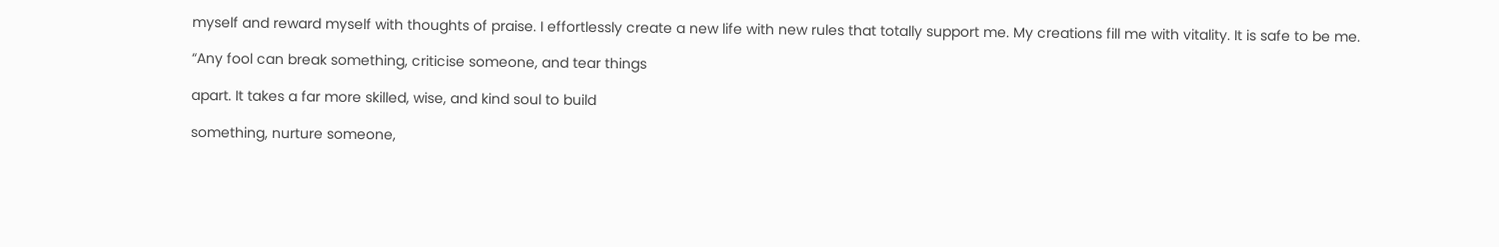myself and reward myself with thoughts of praise. I effortlessly create a new life with new rules that totally support me. My creations fill me with vitality. It is safe to be me.

“Any fool can break something, criticise someone, and tear things

apart. It takes a far more skilled, wise, and kind soul to build

something, nurture someone,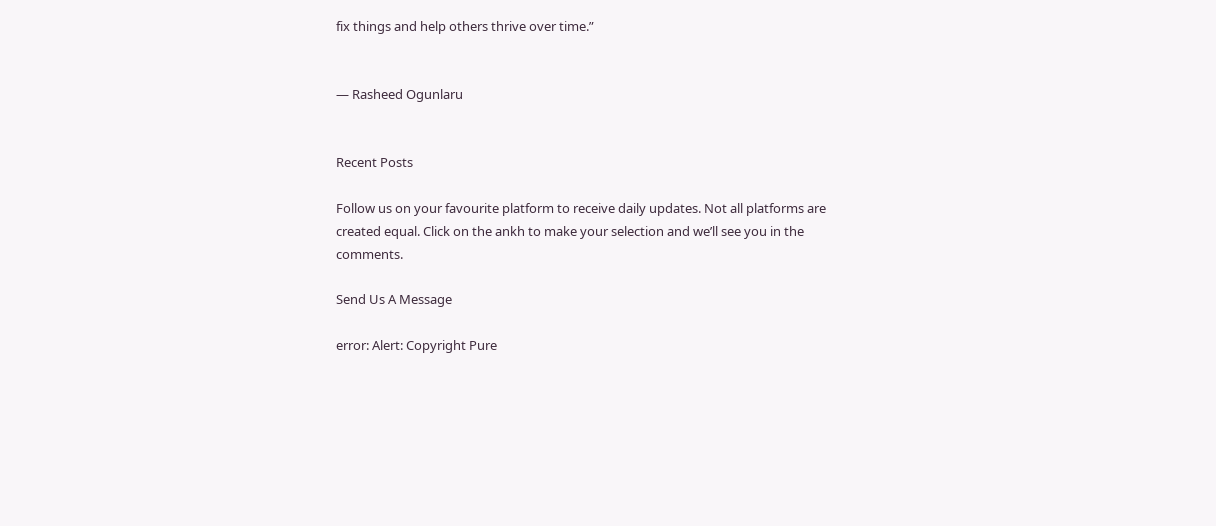fix things and help others thrive over time.”


― Rasheed Ogunlaru


Recent Posts

Follow us on your favourite platform to receive daily updates. Not all platforms are created equal. Click on the ankh to make your selection and we’ll see you in the comments.

Send Us A Message

error: Alert: Copyright Pure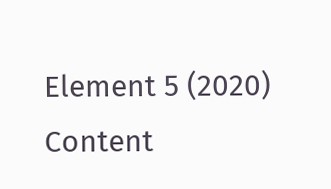Element 5 (2020) Content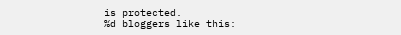is protected.
%d bloggers like this: